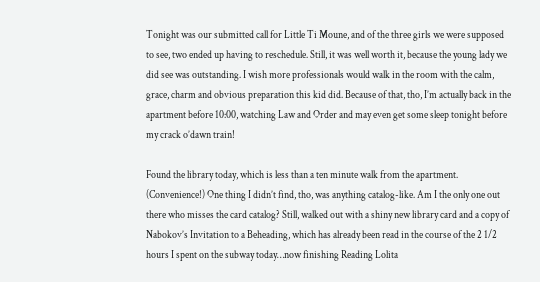Tonight was our submitted call for Little Ti Moune, and of the three girls we were supposed to see, two ended up having to reschedule. Still, it was well worth it, because the young lady we did see was outstanding. I wish more professionals would walk in the room with the calm, grace, charm and obvious preparation this kid did. Because of that, tho, I’m actually back in the apartment before 10:00, watching Law and Order and may even get some sleep tonight before my crack o’dawn train!

Found the library today, which is less than a ten minute walk from the apartment. (Convenience!) One thing I didn’t find, tho, was anything catalog-like. Am I the only one out there who misses the card catalog? Still, walked out with a shiny new library card and a copy of Nabokov’s Invitation to a Beheading, which has already been read in the course of the 2 1/2 hours I spent on the subway today…now finishing Reading Lolita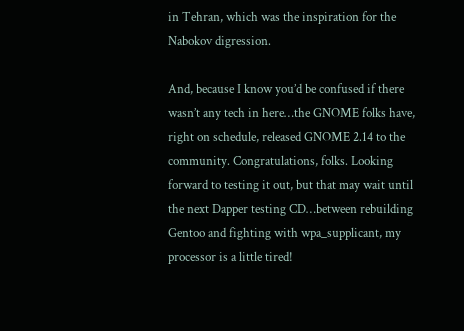in Tehran, which was the inspiration for the Nabokov digression.

And, because I know you’d be confused if there wasn’t any tech in here…the GNOME folks have, right on schedule, released GNOME 2.14 to the community. Congratulations, folks. Looking forward to testing it out, but that may wait until the next Dapper testing CD…between rebuilding Gentoo and fighting with wpa_supplicant, my processor is a little tired!